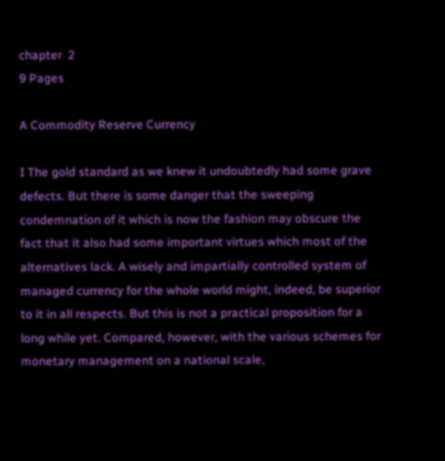chapter  2
9 Pages

A Commodity Reserve Currency

I The gold standard as we knew it undoubtedly had some grave defects. But there is some danger that the sweeping condemnation of it which is now the fashion may obscure the fact that it also had some important virtues which most of the alternatives lack. A wisely and impartially controlled system of managed currency for the whole world might, indeed, be superior to it in all respects. But this is not a practical proposition for a long while yet. Compared, however, with the various schemes for monetary management on a national scale,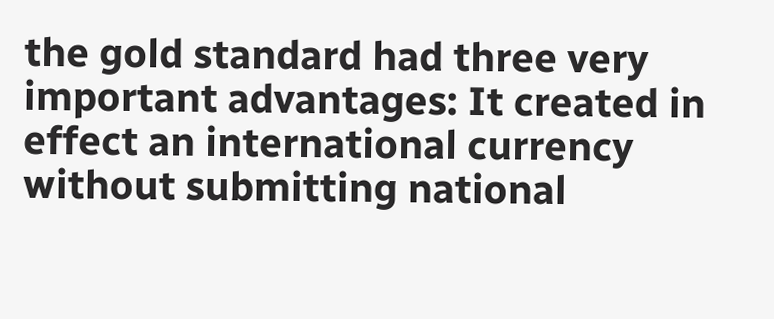the gold standard had three very important advantages: It created in effect an international currency without submitting national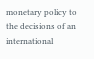monetary policy to the decisions of an international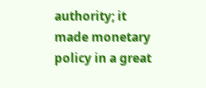authority; it made monetary policy in a great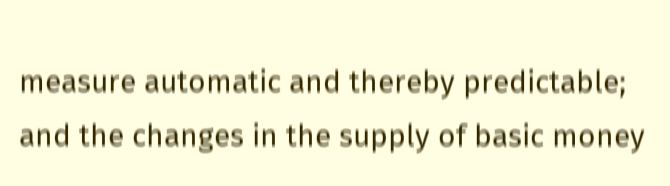measure automatic and thereby predictable; and the changes in the supply of basic money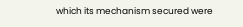which its mechanism secured were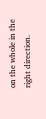on the whole in the right direction.